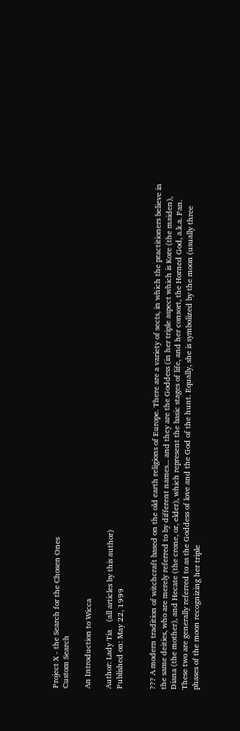Project X - the Search for the Chosen Ones
Custom Search

An Introduction to Wicca

Author: Lady Tia    (all articles by this author)
Published on: May 22, 1999


??? A modern tradition of witchcraft based on the old earth religions of Europe. There are a variety of sects, in which the practitioners believe in the same deities, who are merely referred to by different names... and they are the Goddess (in her triple aspect which is Kore (the maiden), Diana (the mother), and Hecate (the crone, or, elder), which represent the basic stages of life, and her consort, the Horned God, a.k.a. Pan. These two are generally referred to as the Goddess of love and the God of the hunt. Equally, she is symbolized by the moon (usually three phases of the moon recognizing her triple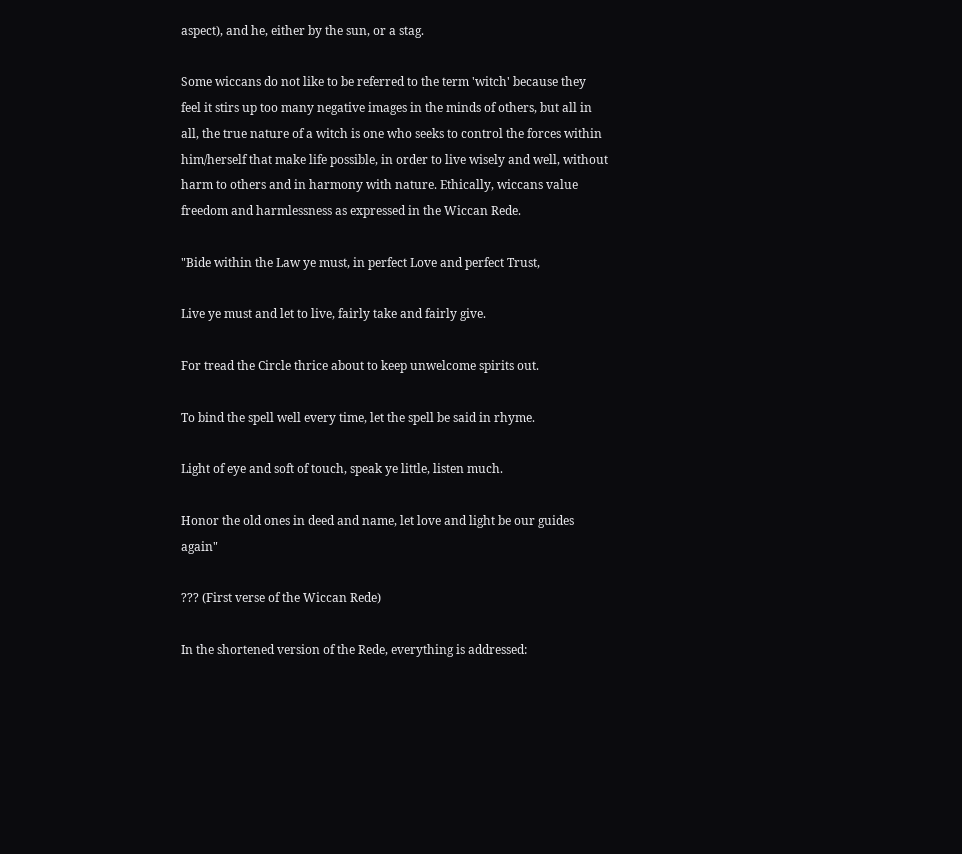aspect), and he, either by the sun, or a stag.

Some wiccans do not like to be referred to the term 'witch' because they feel it stirs up too many negative images in the minds of others, but all in all, the true nature of a witch is one who seeks to control the forces within him/herself that make life possible, in order to live wisely and well, without harm to others and in harmony with nature. Ethically, wiccans value freedom and harmlessness as expressed in the Wiccan Rede.

"Bide within the Law ye must, in perfect Love and perfect Trust,

Live ye must and let to live, fairly take and fairly give.

For tread the Circle thrice about to keep unwelcome spirits out.

To bind the spell well every time, let the spell be said in rhyme.

Light of eye and soft of touch, speak ye little, listen much.

Honor the old ones in deed and name, let love and light be our guides again"

??? (First verse of the Wiccan Rede)

In the shortened version of the Rede, everything is addressed: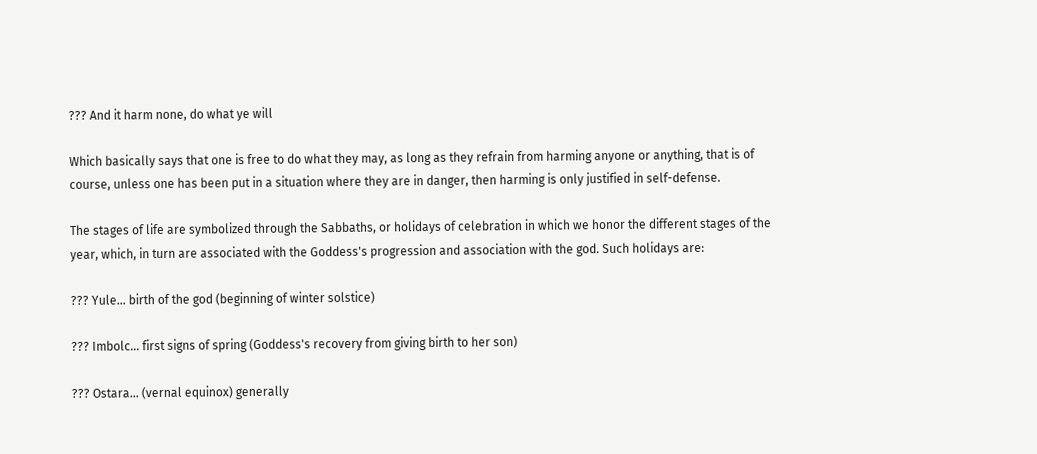??? And it harm none, do what ye will

Which basically says that one is free to do what they may, as long as they refrain from harming anyone or anything, that is of course, unless one has been put in a situation where they are in danger, then harming is only justified in self-defense.

The stages of life are symbolized through the Sabbaths, or holidays of celebration in which we honor the different stages of the year, which, in turn are associated with the Goddess's progression and association with the god. Such holidays are:

??? Yule... birth of the god (beginning of winter solstice)

??? Imbolc... first signs of spring (Goddess's recovery from giving birth to her son)

??? Ostara... (vernal equinox) generally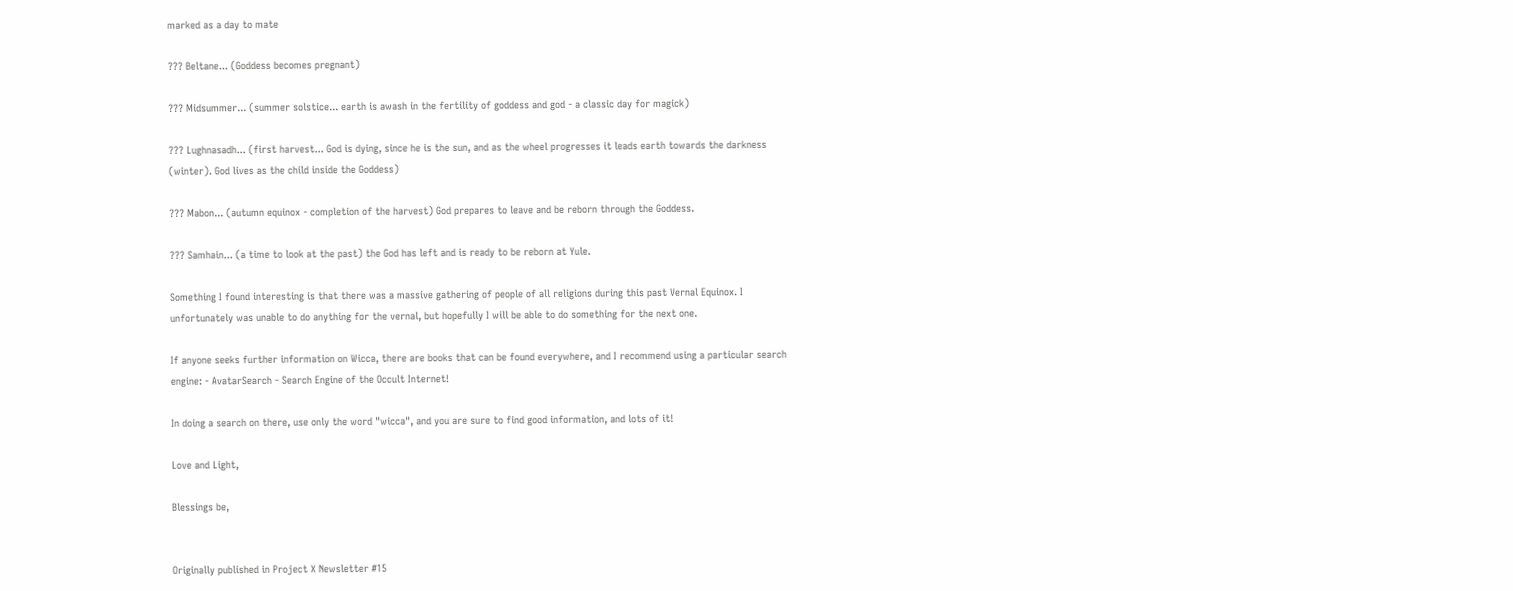marked as a day to mate

??? Beltane... (Goddess becomes pregnant)

??? Midsummer... (summer solstice... earth is awash in the fertility of goddess and god - a classic day for magick)

??? Lughnasadh... (first harvest... God is dying, since he is the sun, and as the wheel progresses it leads earth towards the darkness (winter). God lives as the child inside the Goddess)

??? Mabon... (autumn equinox - completion of the harvest) God prepares to leave and be reborn through the Goddess.

??? Samhain... (a time to look at the past) the God has left and is ready to be reborn at Yule.

Something I found interesting is that there was a massive gathering of people of all religions during this past Vernal Equinox. I unfortunately was unable to do anything for the vernal, but hopefully I will be able to do something for the next one.

If anyone seeks further information on Wicca, there are books that can be found everywhere, and I recommend using a particular search engine: - AvatarSearch - Search Engine of the Occult Internet!

In doing a search on there, use only the word "wicca", and you are sure to find good information, and lots of it!

Love and Light,

Blessings be,


Originally published in Project X Newsletter #15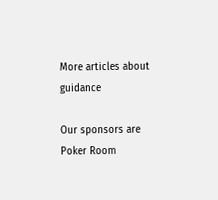More articles about guidance

Our sponsors are Poker Room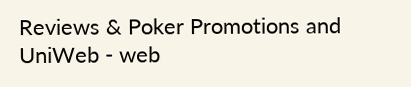Reviews & Poker Promotions and UniWeb - web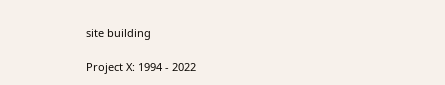site building

Project X: 1994 - 2022